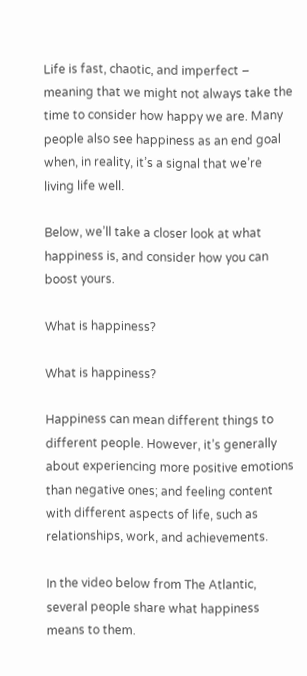Life is fast, chaotic, and imperfect – meaning that we might not always take the time to consider how happy we are. Many people also see happiness as an end goal when, in reality, it’s a signal that we’re living life well.

Below, we’ll take a closer look at what happiness is, and consider how you can boost yours.

What is happiness?

What is happiness?

Happiness can mean different things to different people. However, it’s generally about experiencing more positive emotions than negative ones; and feeling content with different aspects of life, such as relationships, work, and achievements.

In the video below from The Atlantic, several people share what happiness means to them.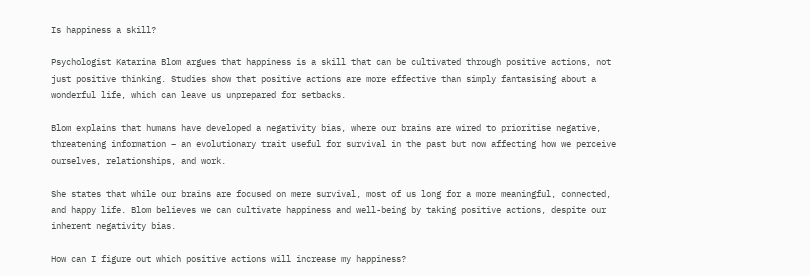Is happiness a skill?

Psychologist Katarina Blom argues that happiness is a skill that can be cultivated through positive actions, not just positive thinking. Studies show that positive actions are more effective than simply fantasising about a wonderful life, which can leave us unprepared for setbacks.

Blom explains that humans have developed a negativity bias, where our brains are wired to prioritise negative, threatening information – an evolutionary trait useful for survival in the past but now affecting how we perceive ourselves, relationships, and work.

She states that while our brains are focused on mere survival, most of us long for a more meaningful, connected, and happy life. Blom believes we can cultivate happiness and well-being by taking positive actions, despite our inherent negativity bias.

How can I figure out which positive actions will increase my happiness?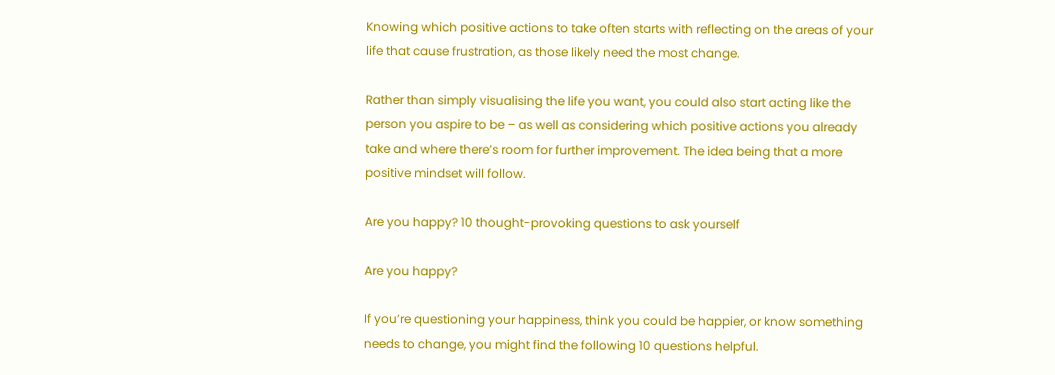Knowing which positive actions to take often starts with reflecting on the areas of your life that cause frustration, as those likely need the most change.

Rather than simply visualising the life you want, you could also start acting like the person you aspire to be – as well as considering which positive actions you already take and where there’s room for further improvement. The idea being that a more positive mindset will follow.

Are you happy? 10 thought-provoking questions to ask yourself

Are you happy?

If you’re questioning your happiness, think you could be happier, or know something needs to change, you might find the following 10 questions helpful.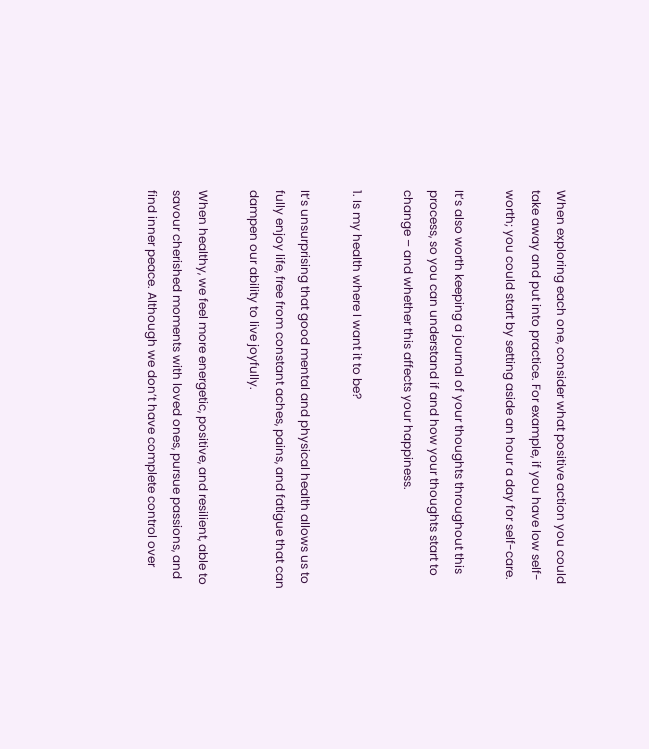When exploring each one, consider what positive action you could take away and put into practice. For example, if you have low self-worth; you could start by setting aside an hour a day for self-care.

It’s also worth keeping a journal of your thoughts throughout this process, so you can understand if and how your thoughts start to change – and whether this affects your happiness.

1. Is my health where I want it to be?

It’s unsurprising that good mental and physical health allows us to fully enjoy life, free from constant aches, pains, and fatigue that can dampen our ability to live joyfully.

When healthy, we feel more energetic, positive, and resilient, able to savour cherished moments with loved ones, pursue passions, and find inner peace. Although we don’t have complete control over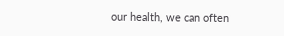our health, we can often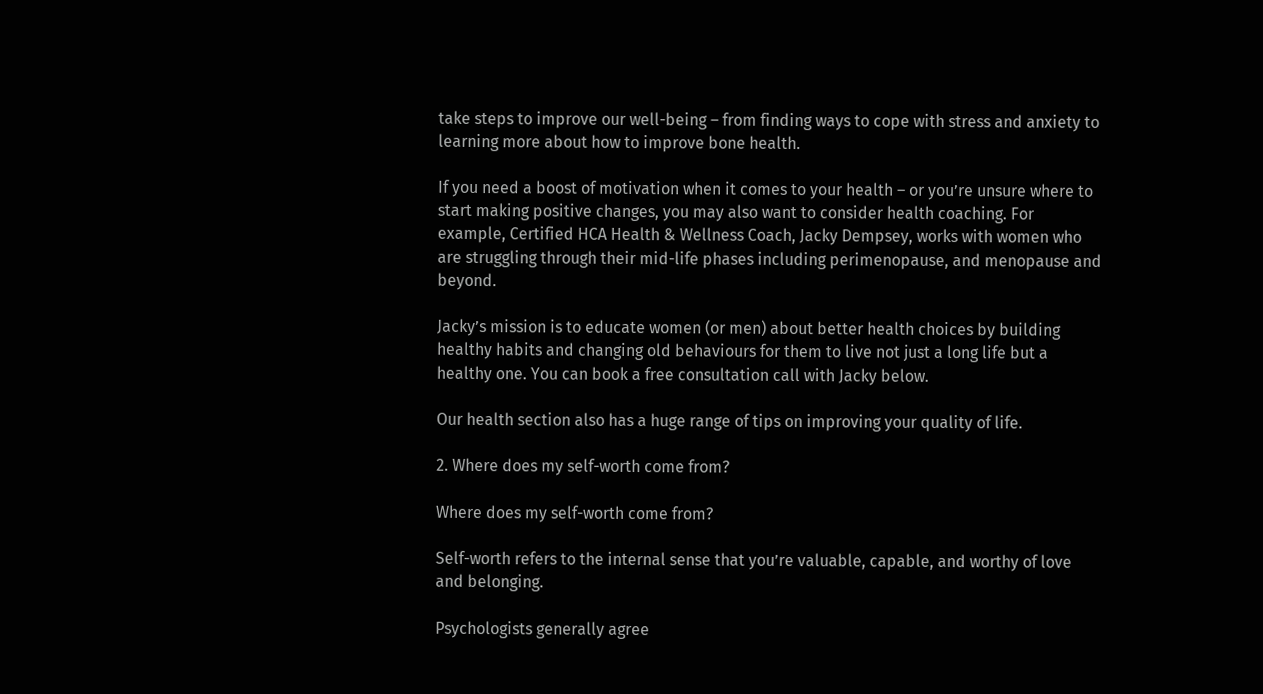take steps to improve our well-being – from finding ways to cope with stress and anxiety to learning more about how to improve bone health.

If you need a boost of motivation when it comes to your health – or you’re unsure where to start making positive changes, you may also want to consider health coaching. For example, Certified HCA Health & Wellness Coach, Jacky Dempsey, works with women who are struggling through their mid-life phases including perimenopause, and menopause and beyond.

Jacky’s mission is to educate women (or men) about better health choices by building healthy habits and changing old behaviours for them to live not just a long life but a healthy one. You can book a free consultation call with Jacky below.

Our health section also has a huge range of tips on improving your quality of life.

2. Where does my self-worth come from?

Where does my self-worth come from?

Self-worth refers to the internal sense that you’re valuable, capable, and worthy of love and belonging.

Psychologists generally agree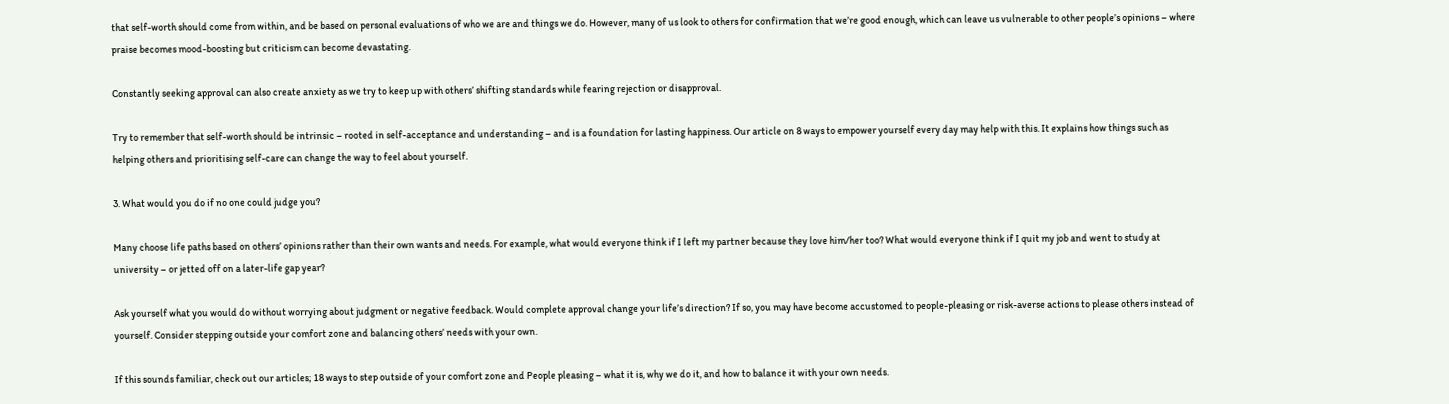that self-worth should come from within, and be based on personal evaluations of who we are and things we do. However, many of us look to others for confirmation that we’re good enough, which can leave us vulnerable to other people’s opinions – where praise becomes mood-boosting but criticism can become devastating.

Constantly seeking approval can also create anxiety as we try to keep up with others’ shifting standards while fearing rejection or disapproval.

Try to remember that self-worth should be intrinsic – rooted in self-acceptance and understanding – and is a foundation for lasting happiness. Our article on 8 ways to empower yourself every day may help with this. It explains how things such as helping others and prioritising self-care can change the way to feel about yourself.

3. What would you do if no one could judge you?

Many choose life paths based on others’ opinions rather than their own wants and needs. For example, what would everyone think if I left my partner because they love him/her too? What would everyone think if I quit my job and went to study at university – or jetted off on a later-life gap year?

Ask yourself what you would do without worrying about judgment or negative feedback. Would complete approval change your life’s direction? If so, you may have become accustomed to people-pleasing or risk-averse actions to please others instead of yourself. Consider stepping outside your comfort zone and balancing others’ needs with your own.

If this sounds familiar, check out our articles; 18 ways to step outside of your comfort zone and People pleasing – what it is, why we do it, and how to balance it with your own needs.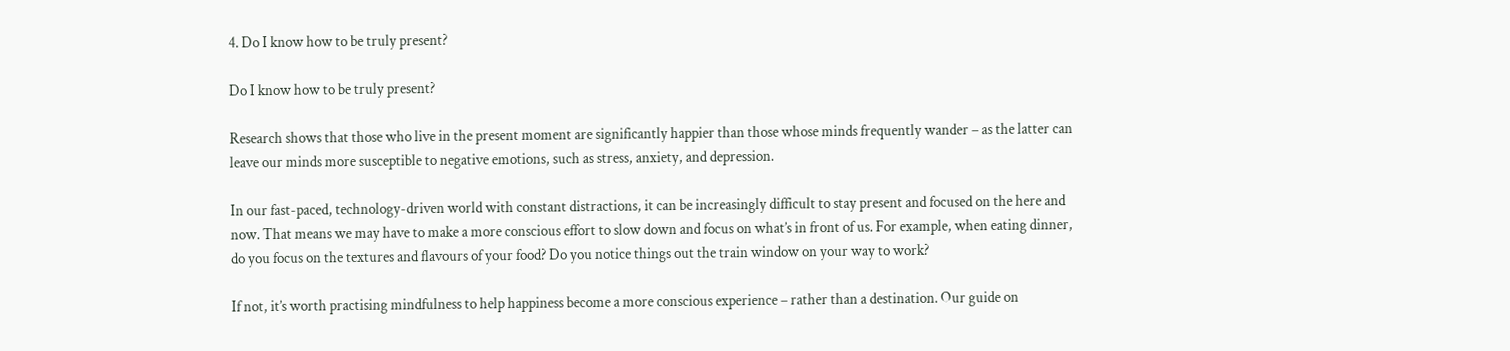4. Do I know how to be truly present?

Do I know how to be truly present?

Research shows that those who live in the present moment are significantly happier than those whose minds frequently wander – as the latter can leave our minds more susceptible to negative emotions, such as stress, anxiety, and depression.

In our fast-paced, technology-driven world with constant distractions, it can be increasingly difficult to stay present and focused on the here and now. That means we may have to make a more conscious effort to slow down and focus on what’s in front of us. For example, when eating dinner, do you focus on the textures and flavours of your food? Do you notice things out the train window on your way to work?

If not, it’s worth practising mindfulness to help happiness become a more conscious experience – rather than a destination. Our guide on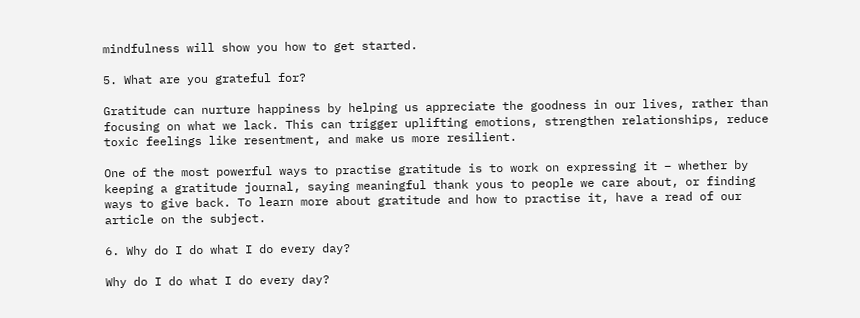mindfulness will show you how to get started.

5. What are you grateful for?

Gratitude can nurture happiness by helping us appreciate the goodness in our lives, rather than focusing on what we lack. This can trigger uplifting emotions, strengthen relationships, reduce toxic feelings like resentment, and make us more resilient.

One of the most powerful ways to practise gratitude is to work on expressing it – whether by keeping a gratitude journal, saying meaningful thank yous to people we care about, or finding ways to give back. To learn more about gratitude and how to practise it, have a read of our article on the subject.

6. Why do I do what I do every day?

Why do I do what I do every day?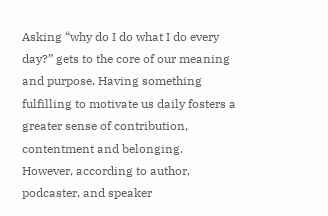Asking “why do I do what I do every day?” gets to the core of our meaning and purpose. Having something fulfilling to motivate us daily fosters a greater sense of contribution, contentment and belonging. However, according to author, podcaster, and speaker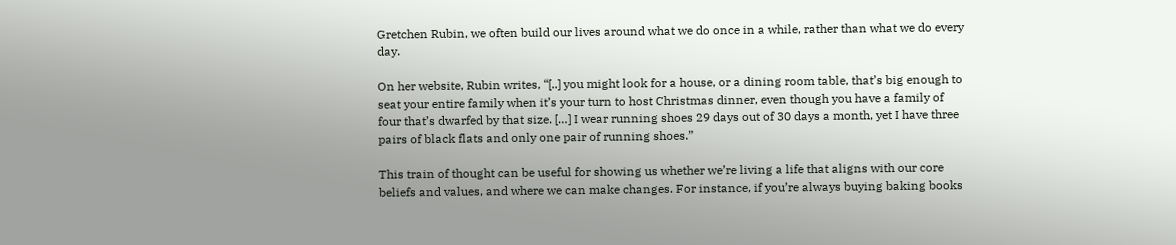Gretchen Rubin, we often build our lives around what we do once in a while, rather than what we do every day.

On her website, Rubin writes, “[..] you might look for a house, or a dining room table, that’s big enough to seat your entire family when it’s your turn to host Christmas dinner, even though you have a family of four that’s dwarfed by that size. […] I wear running shoes 29 days out of 30 days a month, yet I have three pairs of black flats and only one pair of running shoes.”

This train of thought can be useful for showing us whether we’re living a life that aligns with our core beliefs and values, and where we can make changes. For instance, if you’re always buying baking books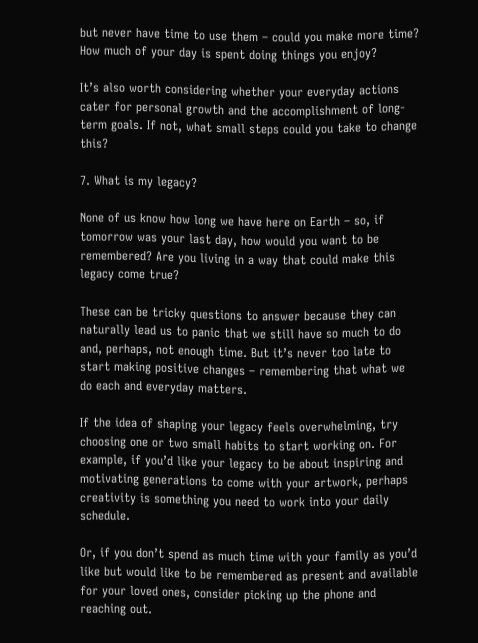but never have time to use them – could you make more time? How much of your day is spent doing things you enjoy?

It’s also worth considering whether your everyday actions cater for personal growth and the accomplishment of long-term goals. If not, what small steps could you take to change this?

7. What is my legacy?

None of us know how long we have here on Earth – so, if tomorrow was your last day, how would you want to be remembered? Are you living in a way that could make this legacy come true?

These can be tricky questions to answer because they can naturally lead us to panic that we still have so much to do and, perhaps, not enough time. But it’s never too late to start making positive changes – remembering that what we do each and everyday matters.

If the idea of shaping your legacy feels overwhelming, try choosing one or two small habits to start working on. For example, if you’d like your legacy to be about inspiring and motivating generations to come with your artwork, perhaps creativity is something you need to work into your daily schedule.

Or, if you don’t spend as much time with your family as you’d like but would like to be remembered as present and available for your loved ones, consider picking up the phone and reaching out.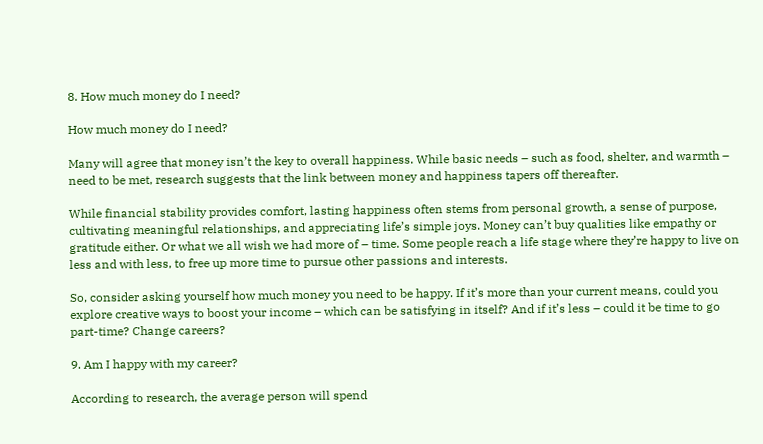8. How much money do I need?

How much money do I need?

Many will agree that money isn’t the key to overall happiness. While basic needs – such as food, shelter, and warmth – need to be met, research suggests that the link between money and happiness tapers off thereafter.

While financial stability provides comfort, lasting happiness often stems from personal growth, a sense of purpose, cultivating meaningful relationships, and appreciating life’s simple joys. Money can’t buy qualities like empathy or gratitude either. Or what we all wish we had more of – time. Some people reach a life stage where they’re happy to live on less and with less, to free up more time to pursue other passions and interests.

So, consider asking yourself how much money you need to be happy. If it’s more than your current means, could you explore creative ways to boost your income – which can be satisfying in itself? And if it’s less – could it be time to go part-time? Change careers?

9. Am I happy with my career?

According to research, the average person will spend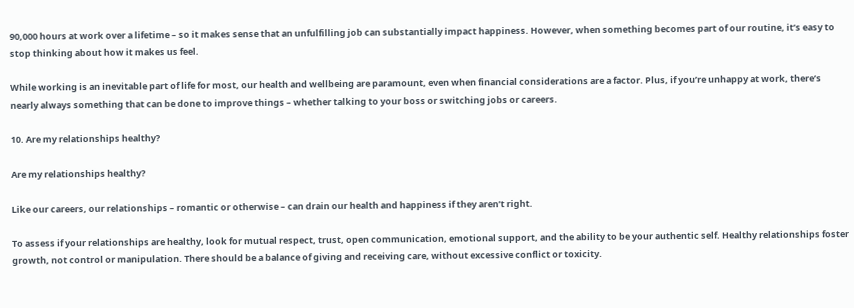90,000 hours at work over a lifetime – so it makes sense that an unfulfilling job can substantially impact happiness. However, when something becomes part of our routine, it’s easy to stop thinking about how it makes us feel.

While working is an inevitable part of life for most, our health and wellbeing are paramount, even when financial considerations are a factor. Plus, if you’re unhappy at work, there’s nearly always something that can be done to improve things – whether talking to your boss or switching jobs or careers.

10. Are my relationships healthy?

Are my relationships healthy?

Like our careers, our relationships – romantic or otherwise – can drain our health and happiness if they aren’t right.

To assess if your relationships are healthy, look for mutual respect, trust, open communication, emotional support, and the ability to be your authentic self. Healthy relationships foster growth, not control or manipulation. There should be a balance of giving and receiving care, without excessive conflict or toxicity.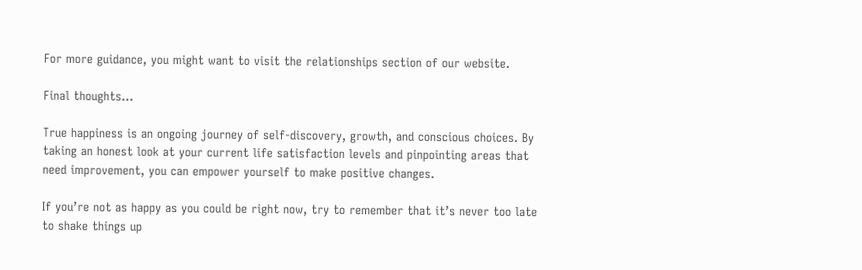For more guidance, you might want to visit the relationships section of our website.

Final thoughts…

True happiness is an ongoing journey of self-discovery, growth, and conscious choices. By taking an honest look at your current life satisfaction levels and pinpointing areas that need improvement, you can empower yourself to make positive changes.

If you’re not as happy as you could be right now, try to remember that it’s never too late to shake things up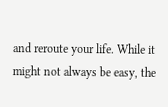and reroute your life. While it might not always be easy, the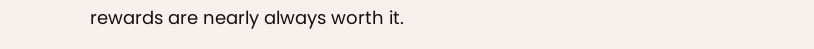rewards are nearly always worth it.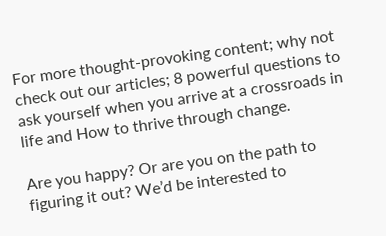For more thought-provoking content; why not check out our articles; 8 powerful questions to ask yourself when you arrive at a crossroads in life and How to thrive through change.

Are you happy? Or are you on the path to figuring it out? We’d be interested to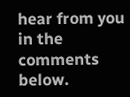hear from you in the comments below.